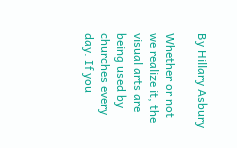By Hillary Asbury

Whether or not we realize it, the visual arts are being used by churches every day. If you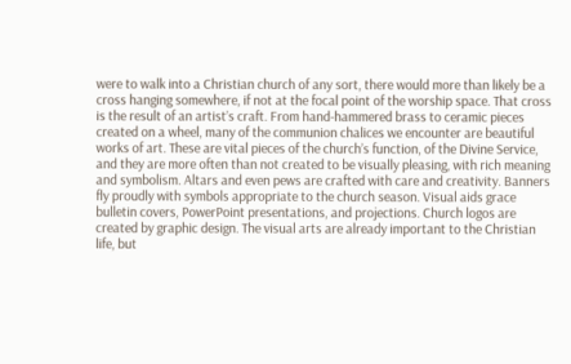were to walk into a Christian church of any sort, there would more than likely be a cross hanging somewhere, if not at the focal point of the worship space. That cross is the result of an artist’s craft. From hand-hammered brass to ceramic pieces created on a wheel, many of the communion chalices we encounter are beautiful works of art. These are vital pieces of the church’s function, of the Divine Service, and they are more often than not created to be visually pleasing, with rich meaning and symbolism. Altars and even pews are crafted with care and creativity. Banners fly proudly with symbols appropriate to the church season. Visual aids grace bulletin covers, PowerPoint presentations, and projections. Church logos are created by graphic design. The visual arts are already important to the Christian life, but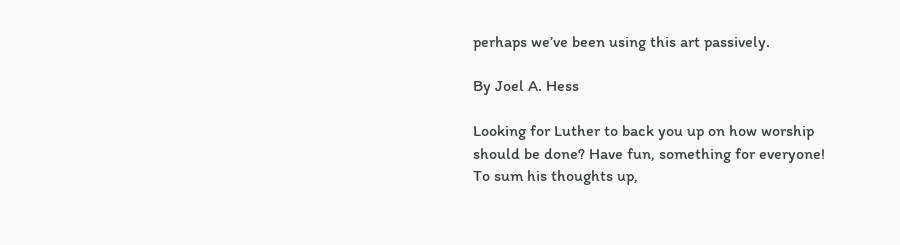perhaps we’ve been using this art passively.

By Joel A. Hess

Looking for Luther to back you up on how worship should be done? Have fun, something for everyone! To sum his thoughts up,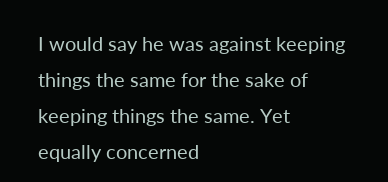I would say he was against keeping things the same for the sake of keeping things the same. Yet equally concerned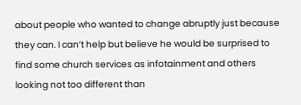about people who wanted to change abruptly just because they can. I can’t help but believe he would be surprised to find some church services as infotainment and others looking not too different than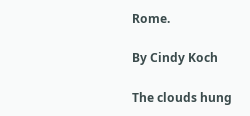Rome.

By Cindy Koch

The clouds hung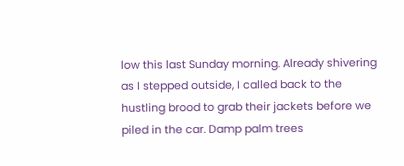low this last Sunday morning. Already shivering as I stepped outside, I called back to the hustling brood to grab their jackets before we piled in the car. Damp palm trees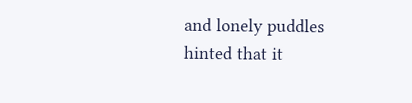and lonely puddles hinted that it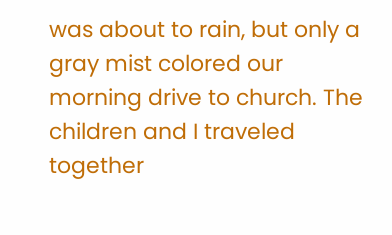was about to rain, but only a gray mist colored our morning drive to church. The children and I traveled together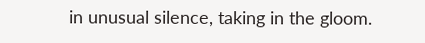in unusual silence, taking in the gloom.